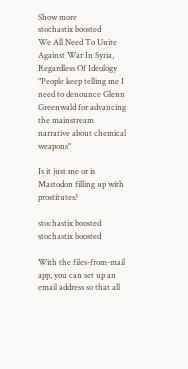Show more
stochastix boosted
We All Need To Unite Against War In Syria, Regardless Of Ideology "People keep telling me I need to denounce Glenn Greenwald for advancing the mainstream narrative about chemical weapons"

Is it just me or is Mastodon filling up with prostitutes?

stochastix boosted
stochastix boosted

With the files-from-mail app, you can set up an email address so that all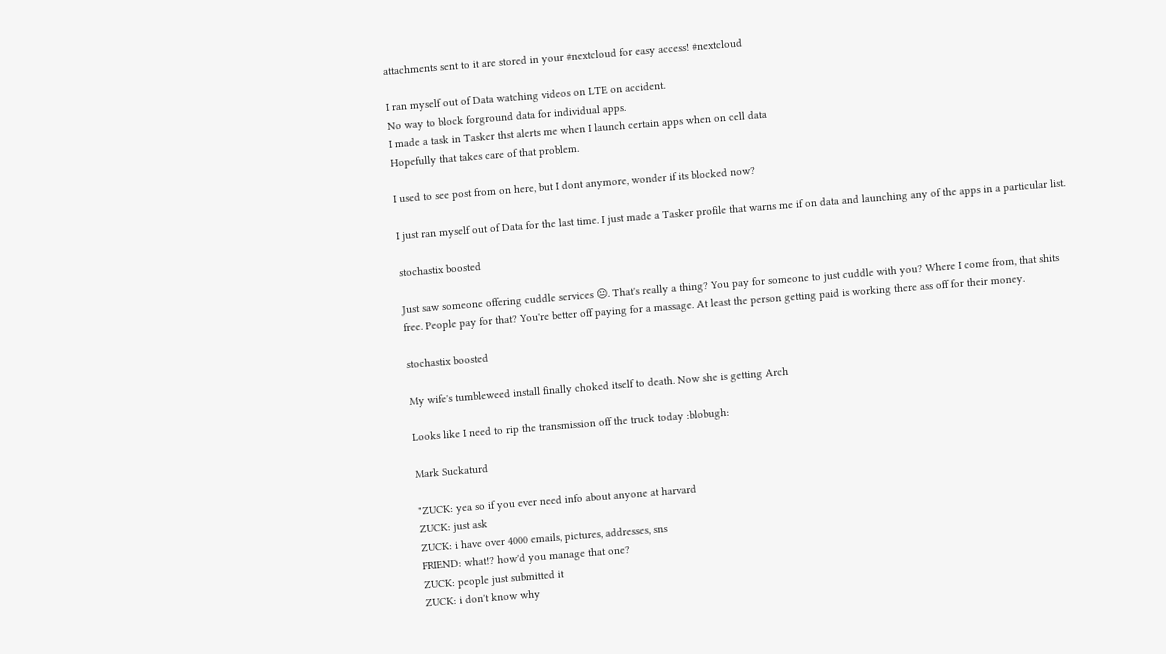attachments sent to it are stored in your #nextcloud for easy access! #nextcloud

I ran myself out of Data watching videos on LTE on accident.
No way to block forground data for individual apps.
I made a task in Tasker thst alerts me when I launch certain apps when on cell data
Hopefully that takes care of that problem.

I used to see post from on here, but I dont anymore, wonder if its blocked now?

I just ran myself out of Data for the last time. I just made a Tasker profile that warns me if on data and launching any of the apps in a particular list.

stochastix boosted

Just saw someone offering cuddle services 😐. That's really a thing? You pay for someone to just cuddle with you? Where I come from, that shits free. People pay for that? You're better off paying for a massage. At least the person getting paid is working there ass off for their money.

stochastix boosted

My wife's tumbleweed install finally choked itself to death. Now she is getting Arch

Looks like I need to rip the transmission off the truck today :blobugh:

Mark Suckaturd

"ZUCK: yea so if you ever need info about anyone at harvard
ZUCK: just ask
ZUCK: i have over 4000 emails, pictures, addresses, sns
FRIEND: what!? how'd you manage that one?
ZUCK: people just submitted it
ZUCK: i don't know why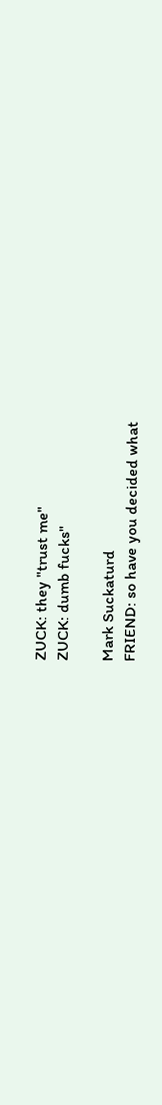ZUCK: they "trust me"
ZUCK: dumb fucks"

Mark Suckaturd
FRIEND: so have you decided what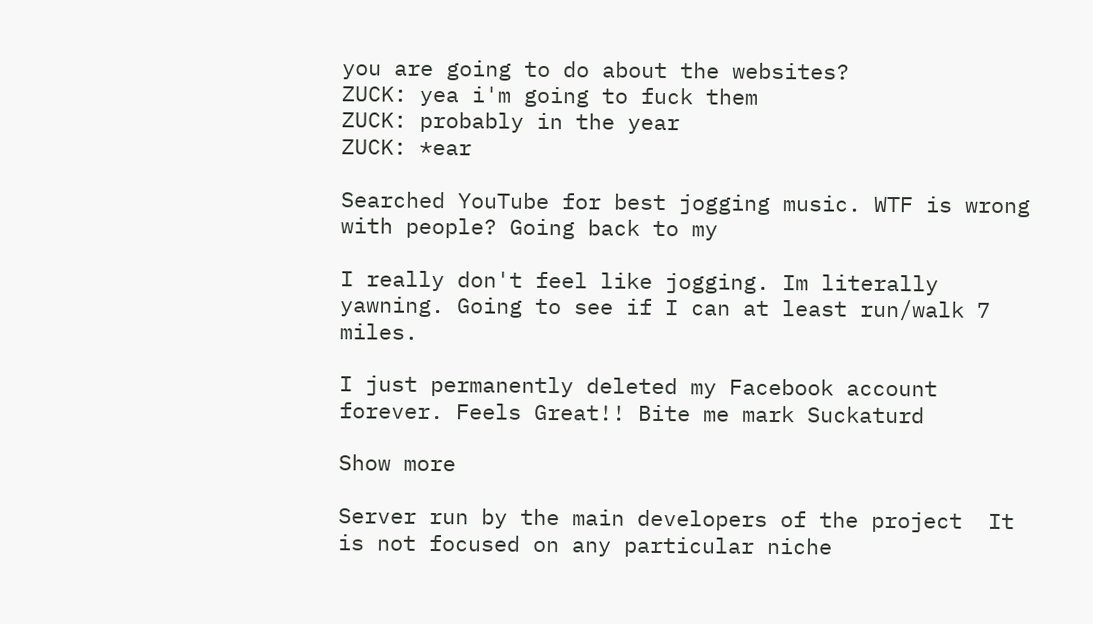you are going to do about the websites?
ZUCK: yea i'm going to fuck them
ZUCK: probably in the year
ZUCK: *ear

Searched YouTube for best jogging music. WTF is wrong with people? Going back to my

I really don't feel like jogging. Im literally yawning. Going to see if I can at least run/walk 7 miles.

I just permanently deleted my Facebook account forever. Feels Great!! Bite me mark Suckaturd

Show more

Server run by the main developers of the project  It is not focused on any particular niche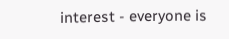interest - everyone is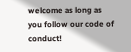welcome as long as you follow our code of conduct!